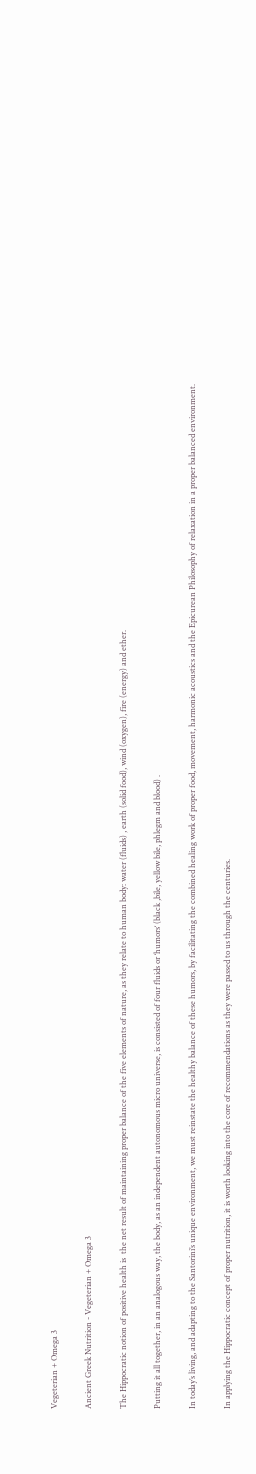Vegeterian + Omega 3

Ancient Greek Nutrition - Vegeterian + Omega 3

The Hippocratic notion of positive health is  the net result of maintaining proper balance of the five elements of nature, as they relate to human body: water (fluids) , earth (solid food), wind (oxygen), fire (energy) and ether.

Putting it all together, in an analogous way, the body, as an independent autonomous micro universe, is consisted of four fluids or ‘humors‘ (black ,bile, yellow bile, phlegm and blood) .

In today’s living, and adapting to the Santorini’s unique environment, we must reinstate the healthy balance of these humors, by facilitating the combined healing work of proper food, movement, harmonic acoustics and the Epicurean Philosophy of relaxation in a proper balanced environment.

In applying the Hippocratic concept of proper nutrition, it is worth looking into the core of recommendations as they were passed to us through the centuries.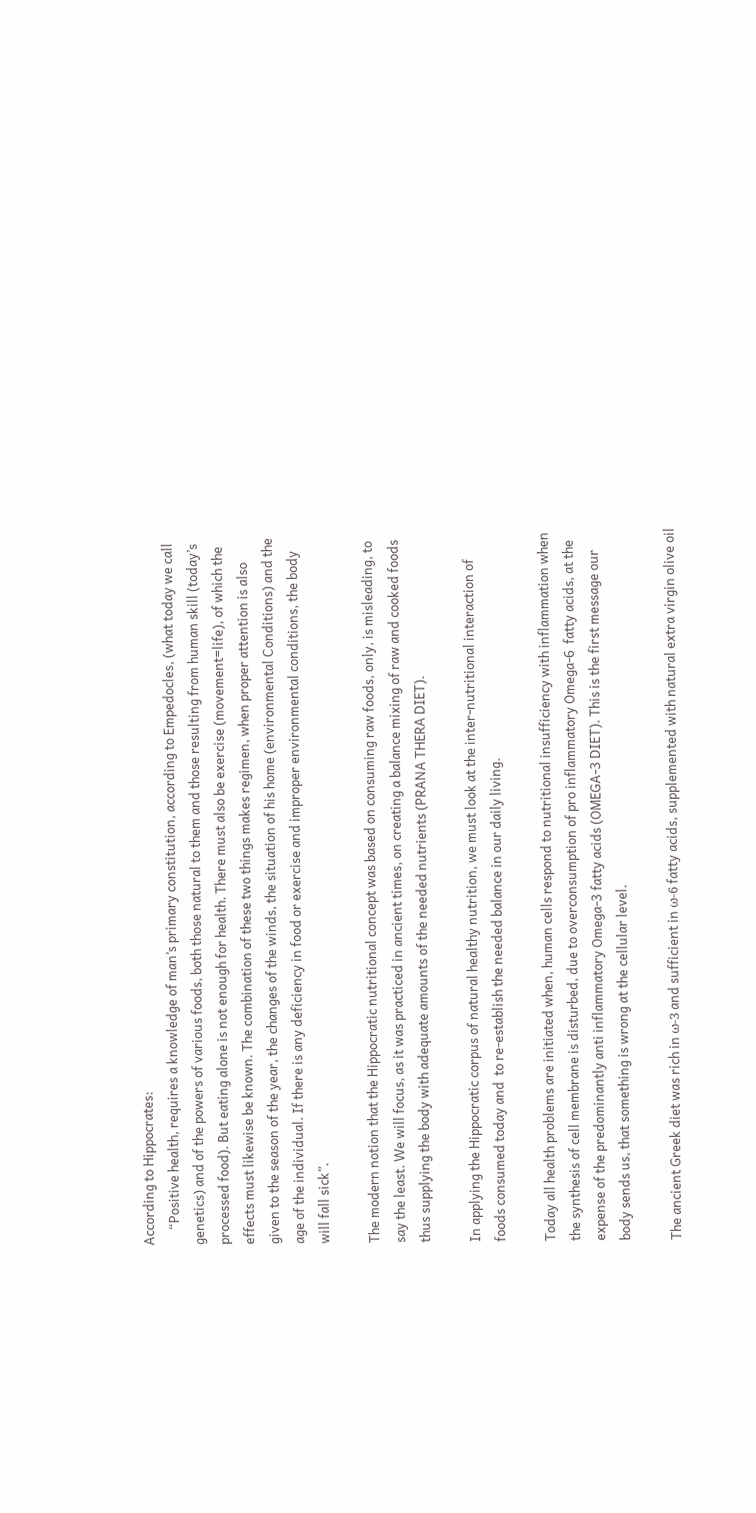According to Hippocrates:
     “Positive health, requires a knowledge of man’s primary constitution, according to Empedocles, (what today we call genetics) and of the powers of various foods, both those natural to them and those resulting from human skill (today’s processed food). But eating alone is not enough for health. There must also be exercise (movement=life), of which the effects must likewise be known. The combination of these two things makes regimen, when proper attention is also given to the season of the year, the changes of the winds, the situation of his home (environmental Conditions) and the age of the individual. If there is any deficiency in food or exercise and improper environmental conditions, the body will fall sick”.

The modern notion that the Hippocratic nutritional concept was based on consuming raw foods, only, is misleading, to say the least. We will focus, as it was practiced in ancient times, on creating a balance mixing of raw and cooked foods thus supplying the body with adequate amounts of the needed nutrients (PRANA THERA DIET).

In applying the Hippocratic corpus of natural healthy nutrition, we must look at the inter-nutritional interaction of foods consumed today and  to re-establish the needed balance in our daily living.

Today all health problems are initiated when, human cells respond to nutritional insufficiency with inflammation when the synthesis of cell membrane is disturbed, due to overconsumption of pro inflammatory Omega-6  fatty acids, at the expense of the predominantly anti inflammatory Omega-3 fatty acids (OMEGA-3 DIET). This is the first message our body sends us, that something is wrong at the cellular level.

The ancient Greek diet was rich in ω-3 and sufficient in ω-6 fatty acids, supplemented with natural extra virgin olive oil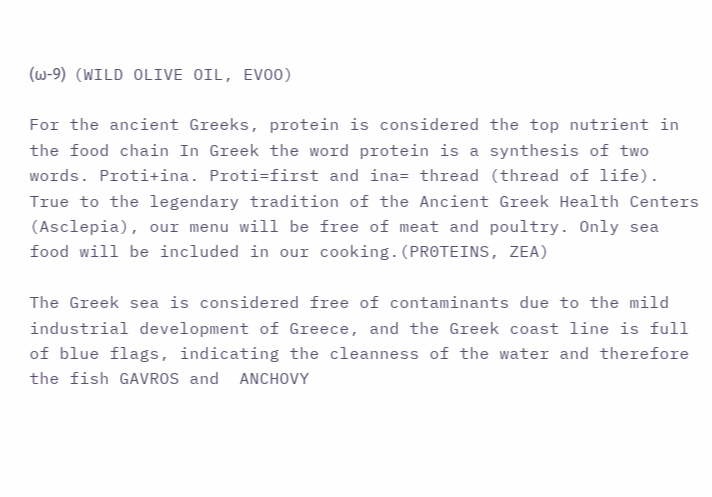(ω-9)  (WILD OLIVE OIL, EVOO)

For the ancient Greeks, protein is considered the top nutrient in the food chain In Greek the word protein is a synthesis of two words. Proti+ina. Proti=first and ina= thread (thread of life).
True to the legendary tradition of the Ancient Greek Health Centers (Asclepia), our menu will be free of meat and poultry. Only sea food will be included in our cooking.(PR0TEINS, ZEA)

The Greek sea is considered free of contaminants due to the mild industrial development of Greece, and the Greek coast line is full of blue flags, indicating the cleanness of the water and therefore the fish GAVROS and  ANCHOVY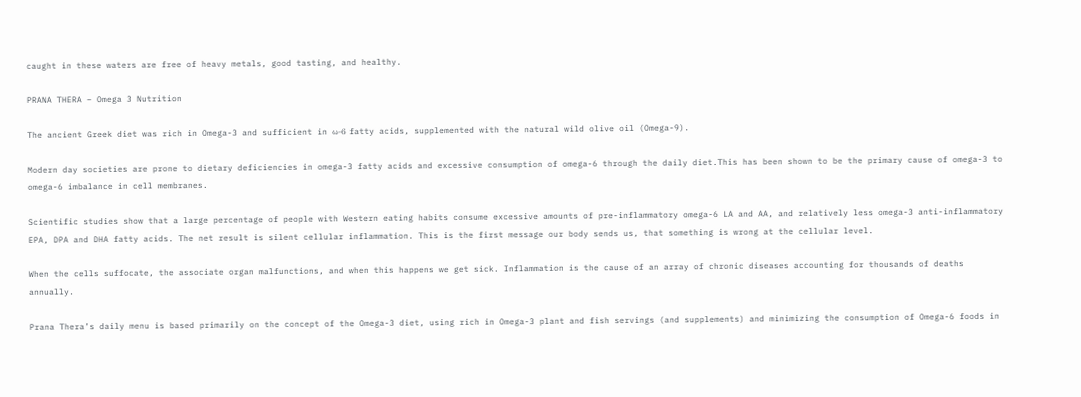caught in these waters are free of heavy metals, good tasting, and healthy.

PRANA THERA – Omega 3 Nutrition

The ancient Greek diet was rich in Omega-3 and sufficient in ω-6 fatty acids, supplemented with the natural wild olive oil (Omega-9).

Modern day societies are prone to dietary deficiencies in omega-3 fatty acids and excessive consumption of omega-6 through the daily diet.This has been shown to be the primary cause of omega-3 to omega-6 imbalance in cell membranes.

Scientific studies show that a large percentage of people with Western eating habits consume excessive amounts of pre-inflammatory omega-6 LA and AA, and relatively less omega-3 anti-inflammatory EPA, DPA and DHA fatty acids. The net result is silent cellular inflammation. This is the first message our body sends us, that something is wrong at the cellular level.

When the cells suffocate, the associate organ malfunctions, and when this happens we get sick. Inflammation is the cause of an array of chronic diseases accounting for thousands of deaths annually.

Prana Thera’s daily menu is based primarily on the concept of the Omega-3 diet, using rich in Omega-3 plant and fish servings (and supplements) and minimizing the consumption of Omega-6 foods in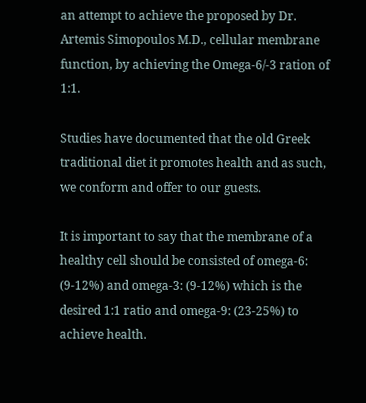an attempt to achieve the proposed by Dr. Artemis Simopoulos M.D., cellular membrane function, by achieving the Omega-6/-3 ration of 1:1.

Studies have documented that the old Greek traditional diet it promotes health and as such, we conform and offer to our guests.

It is important to say that the membrane of a healthy cell should be consisted of omega-6: (9-12%) and omega-3: (9-12%) which is the desired 1:1 ratio and omega-9: (23-25%) to achieve health.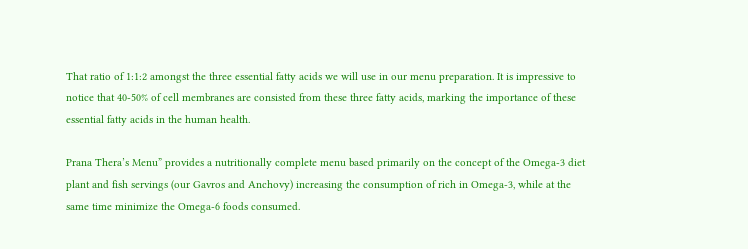That ratio of 1:1:2 amongst the three essential fatty acids we will use in our menu preparation. It is impressive to notice that 40-50% of cell membranes are consisted from these three fatty acids, marking the importance of these essential fatty acids in the human health.

Prana Thera’s Menu” provides a nutritionally complete menu based primarily on the concept of the Omega-3 diet plant and fish servings (our Gavros and Anchovy) increasing the consumption of rich in Omega-3, while at the same time minimize the Omega-6 foods consumed.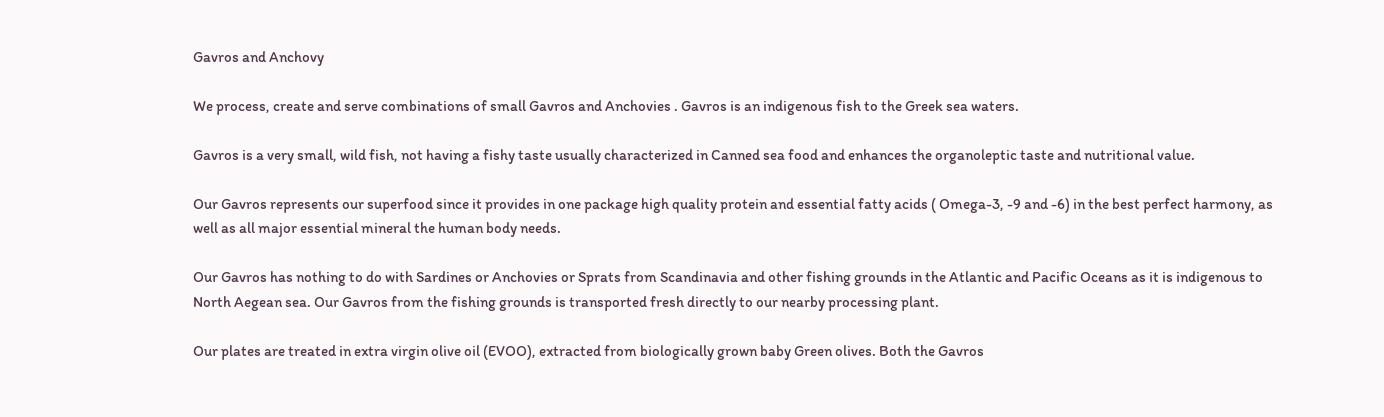Gavros and Anchovy

We process, create and serve combinations of small Gavros and Anchovies . Gavros is an indigenous fish to the Greek sea waters.

Gavros is a very small, wild fish, not having a fishy taste usually characterized in Canned sea food and enhances the organoleptic taste and nutritional value.

Our Gavros represents our superfood since it provides in one package high quality protein and essential fatty acids ( Omega-3, -9 and -6) in the best perfect harmony, as well as all major essential mineral the human body needs.

Our Gavros has nothing to do with Sardines or Anchovies or Sprats from Scandinavia and other fishing grounds in the Atlantic and Pacific Oceans as it is indigenous to North Aegean sea. Our Gavros from the fishing grounds is transported fresh directly to our nearby processing plant.

Our plates are treated in extra virgin olive oil (EVOO), extracted from biologically grown baby Green olives. Both the Gavros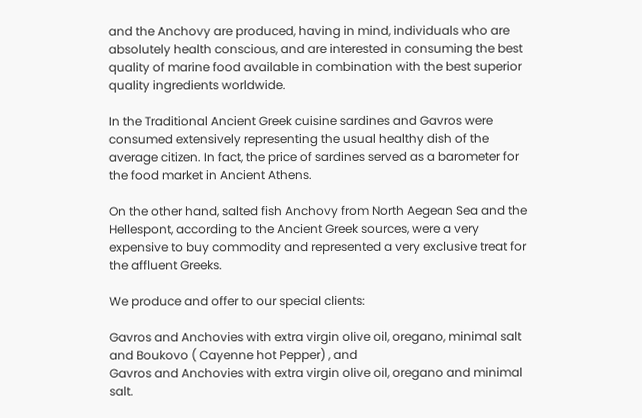and the Anchovy are produced, having in mind, individuals who are absolutely health conscious, and are interested in consuming the best quality of marine food available in combination with the best superior quality ingredients worldwide.

In the Traditional Ancient Greek cuisine sardines and Gavros were consumed extensively representing the usual healthy dish of the average citizen. In fact, the price of sardines served as a barometer for the food market in Ancient Athens.

On the other hand, salted fish Anchovy from North Aegean Sea and the Hellespont, according to the Ancient Greek sources, were a very expensive to buy commodity and represented a very exclusive treat for the affluent Greeks.

We produce and offer to our special clients:

Gavros and Anchovies with extra virgin olive oil, oregano, minimal salt and Boukovo ( Cayenne hot Pepper) , and
Gavros and Anchovies with extra virgin olive oil, oregano and minimal salt.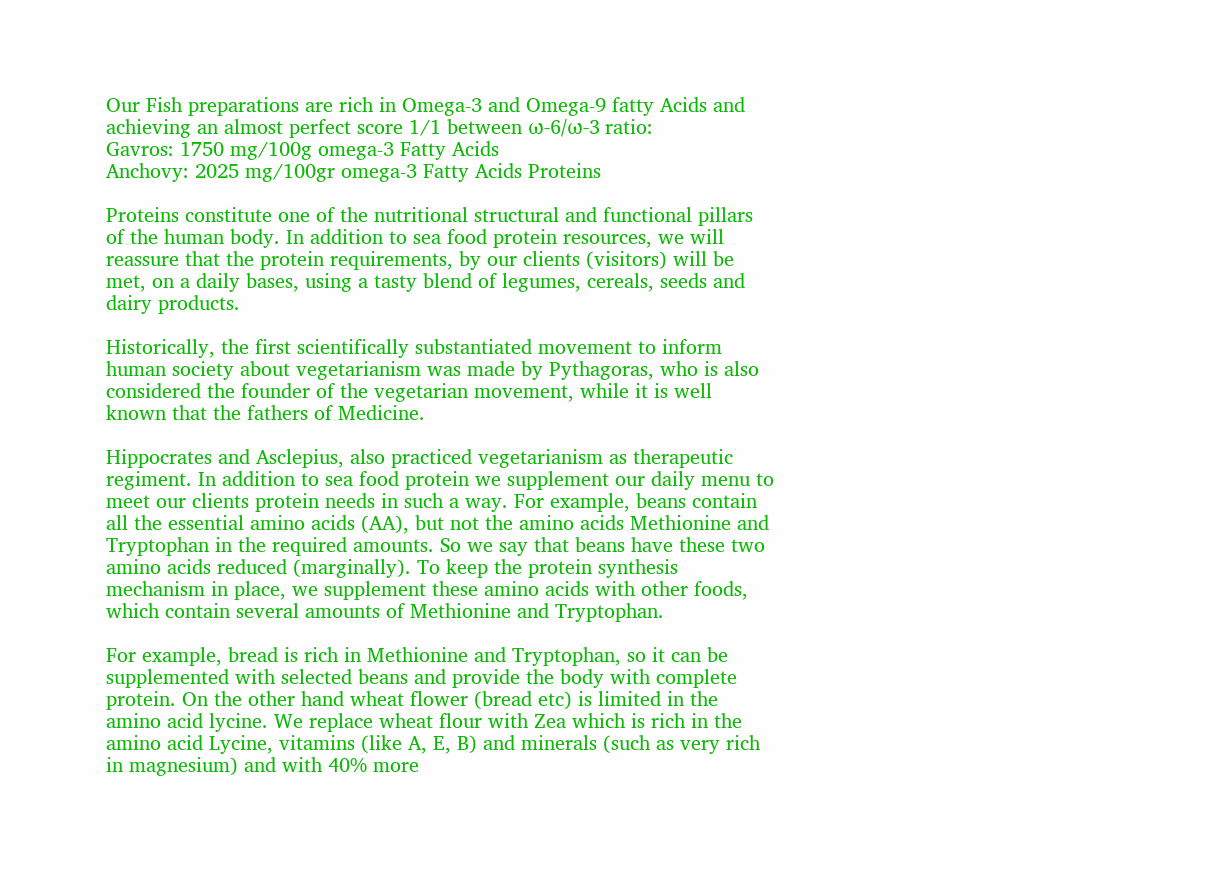Our Fish preparations are rich in Omega-3 and Omega-9 fatty Acids and achieving an almost perfect score 1/1 between ω-6/ω-3 ratio:
Gavros: 1750 mg/100g omega-3 Fatty Acids
Anchovy: 2025 mg/100gr omega-3 Fatty Acids Proteins

Proteins constitute one of the nutritional structural and functional pillars of the human body. In addition to sea food protein resources, we will reassure that the protein requirements, by our clients (visitors) will be met, on a daily bases, using a tasty blend of legumes, cereals, seeds and dairy products.

Historically, the first scientifically substantiated movement to inform human society about vegetarianism was made by Pythagoras, who is also considered the founder of the vegetarian movement, while it is well known that the fathers of Medicine.

Hippocrates and Asclepius, also practiced vegetarianism as therapeutic regiment. In addition to sea food protein we supplement our daily menu to meet our clients protein needs in such a way. For example, beans contain all the essential amino acids (AA), but not the amino acids Methionine and Tryptophan in the required amounts. So we say that beans have these two amino acids reduced (marginally). To keep the protein synthesis mechanism in place, we supplement these amino acids with other foods, which contain several amounts of Methionine and Tryptophan.

For example, bread is rich in Methionine and Tryptophan, so it can be supplemented with selected beans and provide the body with complete protein. On the other hand wheat flower (bread etc) is limited in the amino acid lycine. We replace wheat flour with Zea which is rich in the amino acid Lycine, vitamins (like A, E, B) and minerals (such as very rich in magnesium) and with 40% more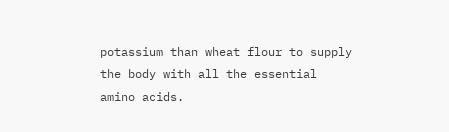potassium than wheat flour to supply the body with all the essential amino acids.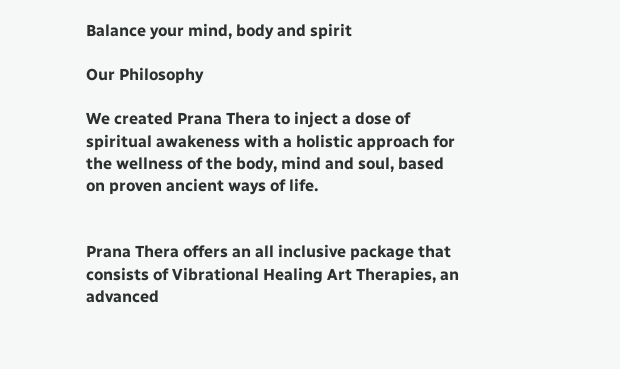Balance your mind, body and spirit

Our Philosophy

We created Prana Thera to inject a dose of spiritual awakeness with a holistic approach for the wellness of the body, mind and soul, based on proven ancient ways of life.


Prana Thera offers an all inclusive package that consists of Vibrational Healing Art Therapies, an advanced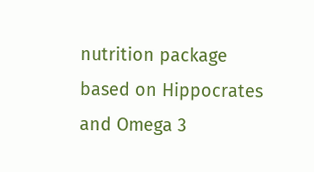nutrition package based on Hippocrates and Omega 3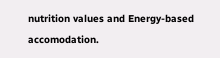nutrition values and Energy-based accomodation.